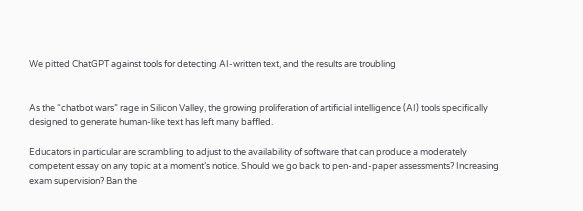We pitted ChatGPT against tools for detecting AI-written text, and the results are troubling


As the “chatbot wars” rage in Silicon Valley, the growing proliferation of artificial intelligence (AI) tools specifically designed to generate human-like text has left many baffled.

Educators in particular are scrambling to adjust to the availability of software that can produce a moderately competent essay on any topic at a moment’s notice. Should we go back to pen-and-paper assessments? Increasing exam supervision? Ban the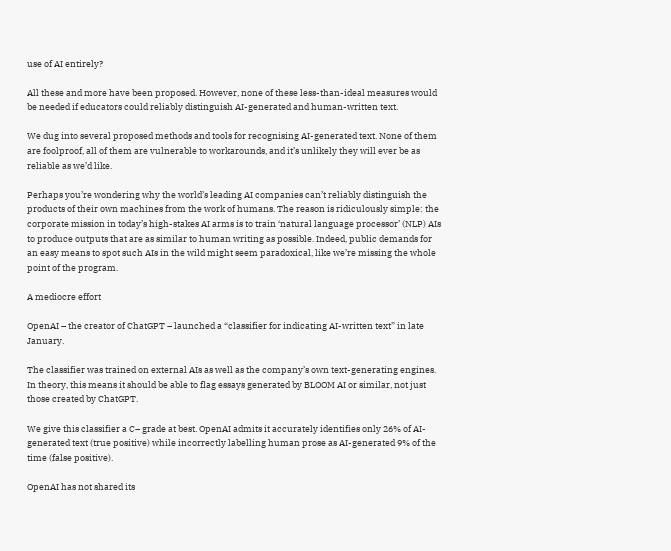use of AI entirely?

All these and more have been proposed. However, none of these less-than-ideal measures would be needed if educators could reliably distinguish AI-generated and human-written text.

We dug into several proposed methods and tools for recognising AI-generated text. None of them are foolproof, all of them are vulnerable to workarounds, and it’s unlikely they will ever be as reliable as we’d like.

Perhaps you’re wondering why the world’s leading AI companies can’t reliably distinguish the products of their own machines from the work of humans. The reason is ridiculously simple: the corporate mission in today’s high-stakes AI arms is to train ‘natural language processor’ (NLP) AIs to produce outputs that are as similar to human writing as possible. Indeed, public demands for an easy means to spot such AIs in the wild might seem paradoxical, like we’re missing the whole point of the program.

A mediocre effort

OpenAI – the creator of ChatGPT – launched a “classifier for indicating AI-written text” in late January.

The classifier was trained on external AIs as well as the company’s own text-generating engines. In theory, this means it should be able to flag essays generated by BLOOM AI or similar, not just those created by ChatGPT.

We give this classifier a C– grade at best. OpenAI admits it accurately identifies only 26% of AI-generated text (true positive) while incorrectly labelling human prose as AI-generated 9% of the time (false positive).

OpenAI has not shared its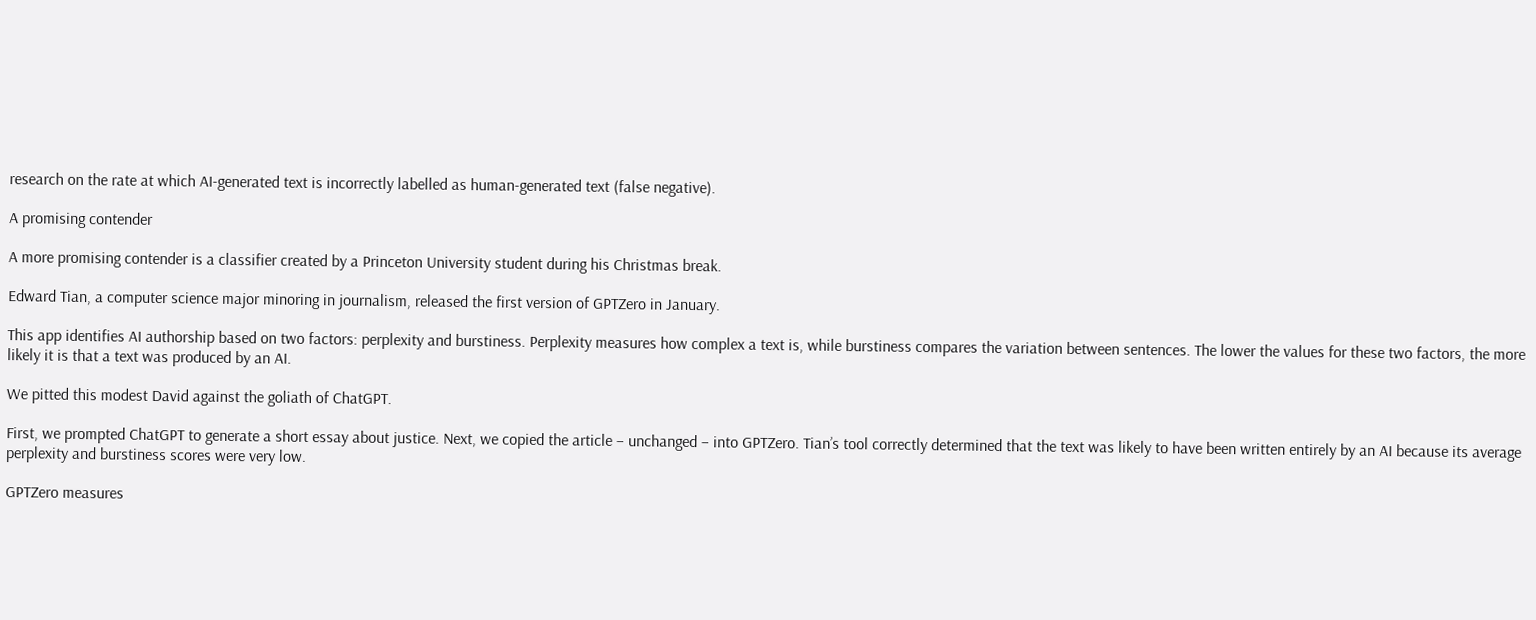research on the rate at which AI-generated text is incorrectly labelled as human-generated text (false negative).

A promising contender

A more promising contender is a classifier created by a Princeton University student during his Christmas break.

Edward Tian, a computer science major minoring in journalism, released the first version of GPTZero in January.

This app identifies AI authorship based on two factors: perplexity and burstiness. Perplexity measures how complex a text is, while burstiness compares the variation between sentences. The lower the values for these two factors, the more likely it is that a text was produced by an AI.

We pitted this modest David against the goliath of ChatGPT.

First, we prompted ChatGPT to generate a short essay about justice. Next, we copied the article – unchanged – into GPTZero. Tian’s tool correctly determined that the text was likely to have been written entirely by an AI because its average perplexity and burstiness scores were very low.

GPTZero measures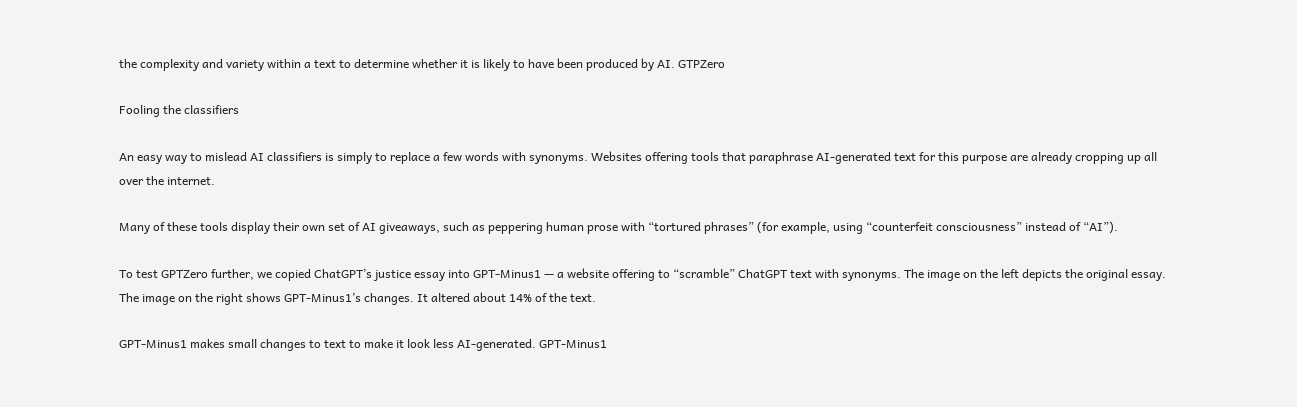the complexity and variety within a text to determine whether it is likely to have been produced by AI. GTPZero

Fooling the classifiers

An easy way to mislead AI classifiers is simply to replace a few words with synonyms. Websites offering tools that paraphrase AI-generated text for this purpose are already cropping up all over the internet.

Many of these tools display their own set of AI giveaways, such as peppering human prose with “tortured phrases” (for example, using “counterfeit consciousness” instead of “AI”).

To test GPTZero further, we copied ChatGPT’s justice essay into GPT-Minus1 — a website offering to “scramble” ChatGPT text with synonyms. The image on the left depicts the original essay. The image on the right shows GPT-Minus1’s changes. It altered about 14% of the text.

GPT-Minus1 makes small changes to text to make it look less AI-generated. GPT-Minus1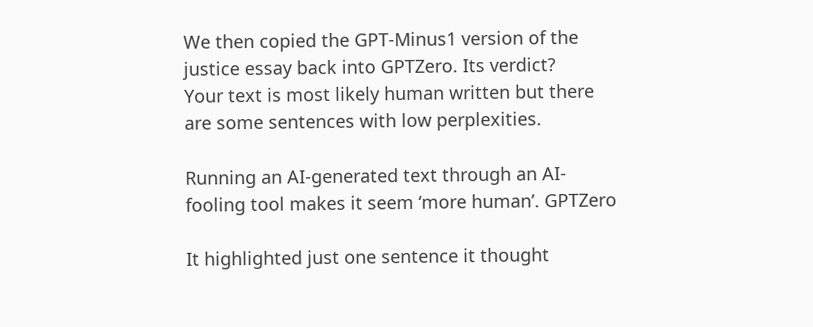We then copied the GPT-Minus1 version of the justice essay back into GPTZero. Its verdict?
Your text is most likely human written but there are some sentences with low perplexities.

Running an AI-generated text through an AI-fooling tool makes it seem ‘more human’. GPTZero

It highlighted just one sentence it thought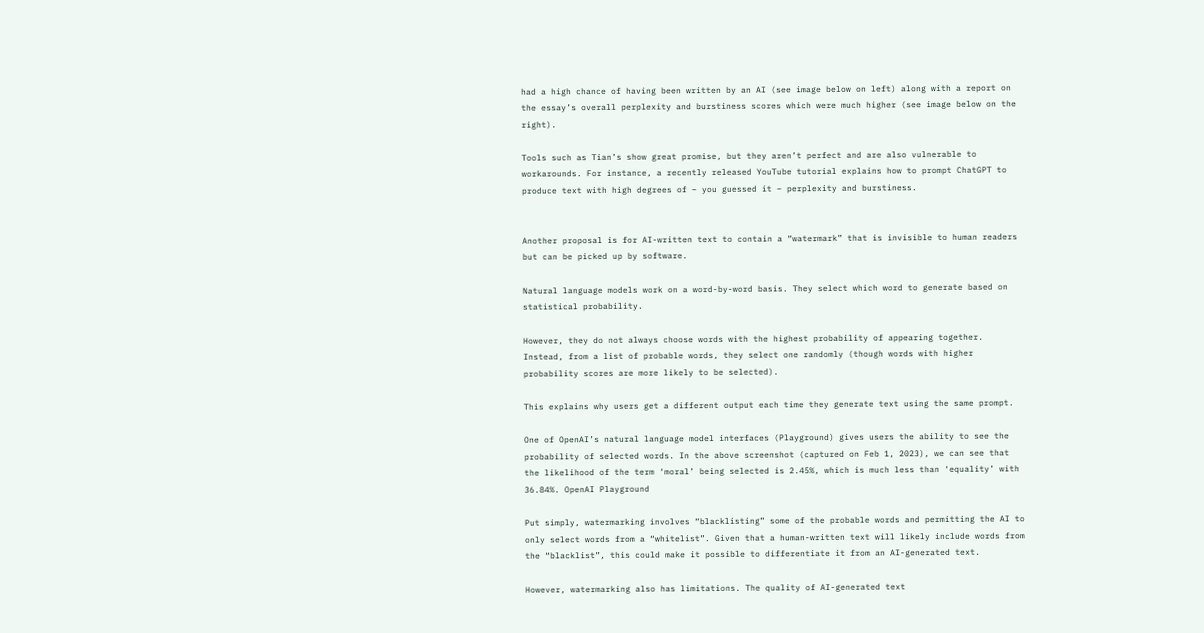had a high chance of having been written by an AI (see image below on left) along with a report on the essay’s overall perplexity and burstiness scores which were much higher (see image below on the right).

Tools such as Tian’s show great promise, but they aren’t perfect and are also vulnerable to workarounds. For instance, a recently released YouTube tutorial explains how to prompt ChatGPT to produce text with high degrees of – you guessed it – perplexity and burstiness.


Another proposal is for AI-written text to contain a “watermark” that is invisible to human readers but can be picked up by software.

Natural language models work on a word-by-word basis. They select which word to generate based on statistical probability.

However, they do not always choose words with the highest probability of appearing together. Instead, from a list of probable words, they select one randomly (though words with higher probability scores are more likely to be selected).

This explains why users get a different output each time they generate text using the same prompt.

One of OpenAI’s natural language model interfaces (Playground) gives users the ability to see the probability of selected words. In the above screenshot (captured on Feb 1, 2023), we can see that the likelihood of the term ‘moral’ being selected is 2.45%, which is much less than ‘equality’ with 36.84%. OpenAI Playground

Put simply, watermarking involves “blacklisting” some of the probable words and permitting the AI to only select words from a “whitelist”. Given that a human-written text will likely include words from the “blacklist”, this could make it possible to differentiate it from an AI-generated text.

However, watermarking also has limitations. The quality of AI-generated text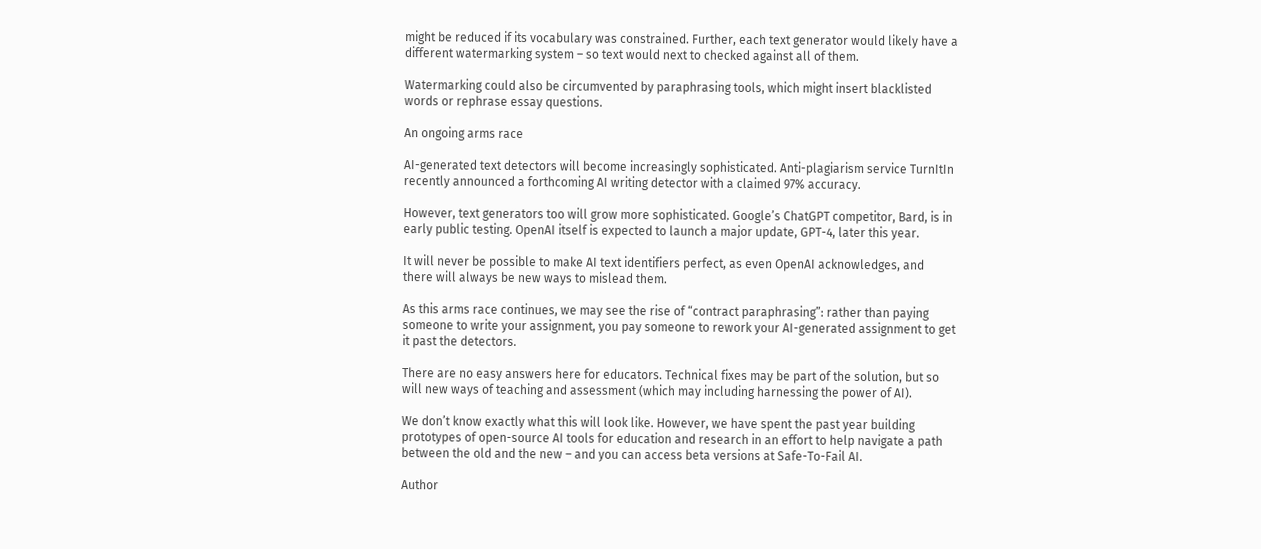might be reduced if its vocabulary was constrained. Further, each text generator would likely have a different watermarking system – so text would next to checked against all of them.

Watermarking could also be circumvented by paraphrasing tools, which might insert blacklisted words or rephrase essay questions.

An ongoing arms race

AI-generated text detectors will become increasingly sophisticated. Anti-plagiarism service TurnItIn recently announced a forthcoming AI writing detector with a claimed 97% accuracy.

However, text generators too will grow more sophisticated. Google’s ChatGPT competitor, Bard, is in early public testing. OpenAI itself is expected to launch a major update, GPT-4, later this year.

It will never be possible to make AI text identifiers perfect, as even OpenAI acknowledges, and there will always be new ways to mislead them.

As this arms race continues, we may see the rise of “contract paraphrasing”: rather than paying someone to write your assignment, you pay someone to rework your AI-generated assignment to get it past the detectors.

There are no easy answers here for educators. Technical fixes may be part of the solution, but so will new ways of teaching and assessment (which may including harnessing the power of AI).

We don’t know exactly what this will look like. However, we have spent the past year building prototypes of open-source AI tools for education and research in an effort to help navigate a path between the old and the new – and you can access beta versions at Safe-To-Fail AI.

Author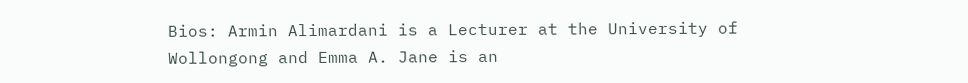Bios: Armin Alimardani is a Lecturer at the University of Wollongong and Emma A. Jane is an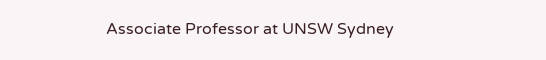Associate Professor at UNSW Sydney